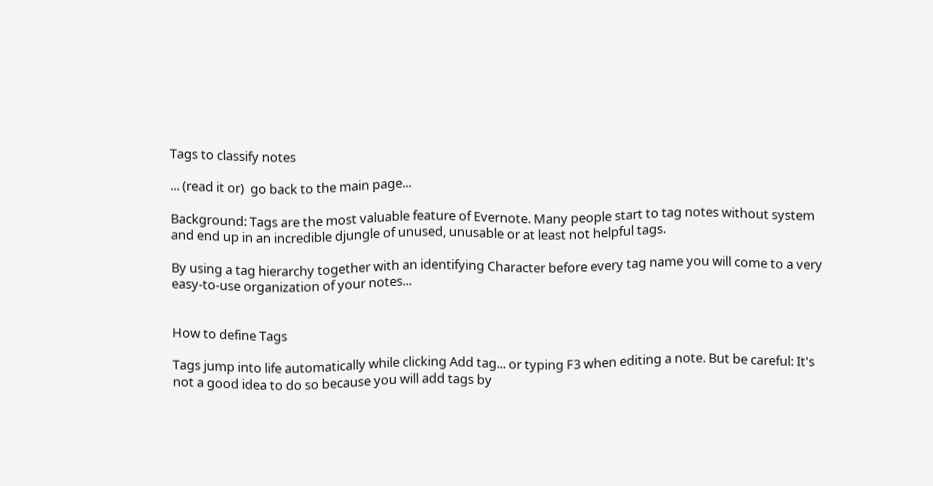Tags to classify notes

... (read it or)  go back to the main page...

Background: Tags are the most valuable feature of Evernote. Many people start to tag notes without system and end up in an incredible djungle of unused, unusable or at least not helpful tags.

By using a tag hierarchy together with an identifying Character before every tag name you will come to a very easy-to-use organization of your notes...


How to define Tags

Tags jump into life automatically while clicking Add tag... or typing F3 when editing a note. But be careful: It's not a good idea to do so because you will add tags by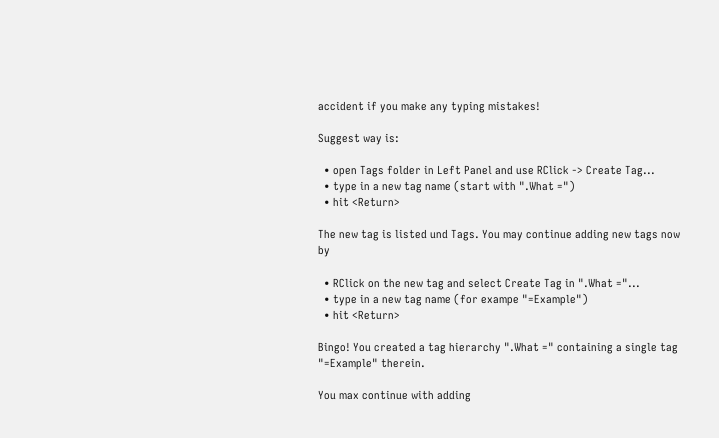accident if you make any typing mistakes!

Suggest way is:

  • open Tags folder in Left Panel and use RClick -> Create Tag...
  • type in a new tag name (start with ".What =")
  • hit <Return>

The new tag is listed und Tags. You may continue adding new tags now by

  • RClick on the new tag and select Create Tag in ".What ="...
  • type in a new tag name (for exampe "=Example")
  • hit <Return>

Bingo! You created a tag hierarchy ".What =" containing a single tag "=Example" therein.

You max continue with adding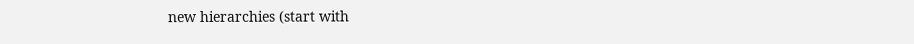new hierarchies (start with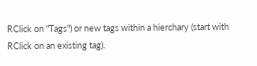RClick on "Tags") or new tags within a hierchary (start with RClick on an existing tag).